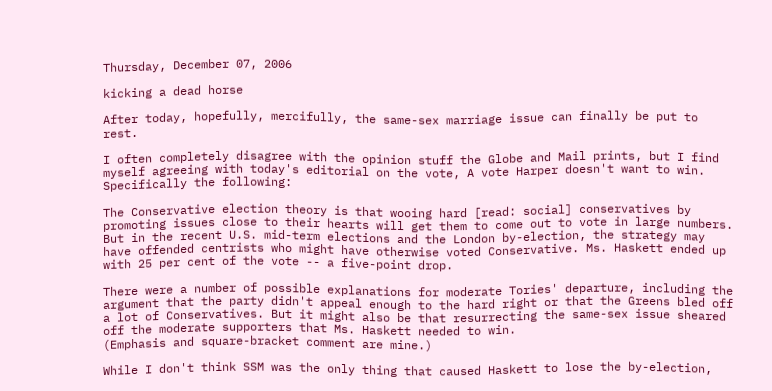Thursday, December 07, 2006

kicking a dead horse

After today, hopefully, mercifully, the same-sex marriage issue can finally be put to rest.

I often completely disagree with the opinion stuff the Globe and Mail prints, but I find myself agreeing with today's editorial on the vote, A vote Harper doesn't want to win. Specifically the following:

The Conservative election theory is that wooing hard [read: social] conservatives by promoting issues close to their hearts will get them to come out to vote in large numbers. But in the recent U.S. mid-term elections and the London by-election, the strategy may have offended centrists who might have otherwise voted Conservative. Ms. Haskett ended up with 25 per cent of the vote -- a five-point drop.

There were a number of possible explanations for moderate Tories' departure, including the argument that the party didn't appeal enough to the hard right or that the Greens bled off a lot of Conservatives. But it might also be that resurrecting the same-sex issue sheared off the moderate supporters that Ms. Haskett needed to win.
(Emphasis and square-bracket comment are mine.)

While I don't think SSM was the only thing that caused Haskett to lose the by-election,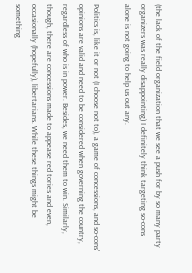(the lack of the field organization that we see a push for by so many party organizers was really disappointing) I definitely think targeting so-cons alone is not going to help us out any.

Politics is, like it or not (I choose not to), a game of concessions, and so-cons' opinions are valid and need to be considered when governing the country, regardless of who is in power. Besides, we need them to win. Similarly, though, there are concessions made to appease red tories and even, occasionally (hopefully), libertarians. While these things might be something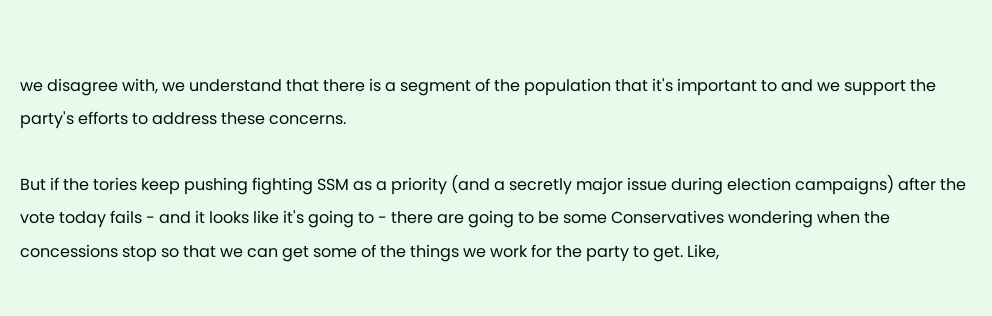we disagree with, we understand that there is a segment of the population that it's important to and we support the party's efforts to address these concerns.

But if the tories keep pushing fighting SSM as a priority (and a secretly major issue during election campaigns) after the vote today fails - and it looks like it's going to - there are going to be some Conservatives wondering when the concessions stop so that we can get some of the things we work for the party to get. Like,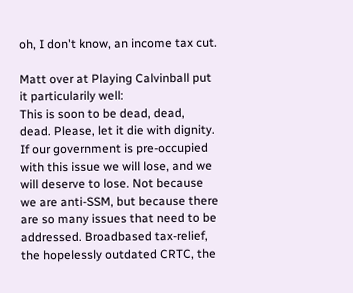oh, I don't know, an income tax cut.

Matt over at Playing Calvinball put it particularily well:
This is soon to be dead, dead, dead. Please, let it die with dignity. If our government is pre-occupied with this issue we will lose, and we will deserve to lose. Not because we are anti-SSM, but because there are so many issues that need to be addressed. Broadbased tax-relief, the hopelessly outdated CRTC, the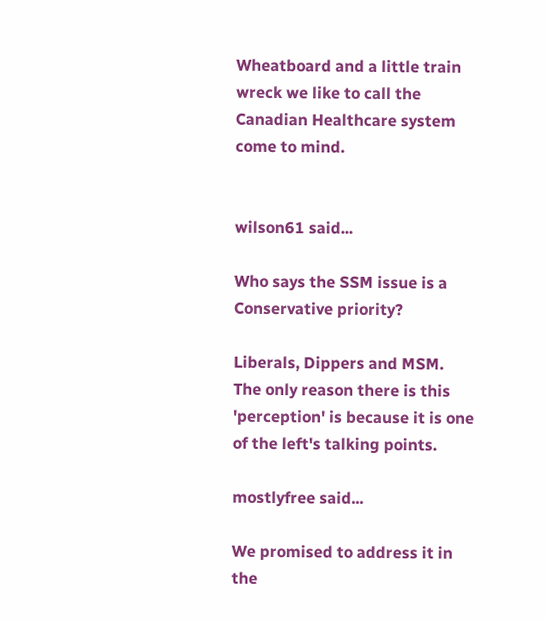Wheatboard and a little train wreck we like to call the Canadian Healthcare system come to mind.


wilson61 said...

Who says the SSM issue is a Conservative priority?

Liberals, Dippers and MSM.
The only reason there is this 'perception' is because it is one of the left's talking points.

mostlyfree said...

We promised to address it in the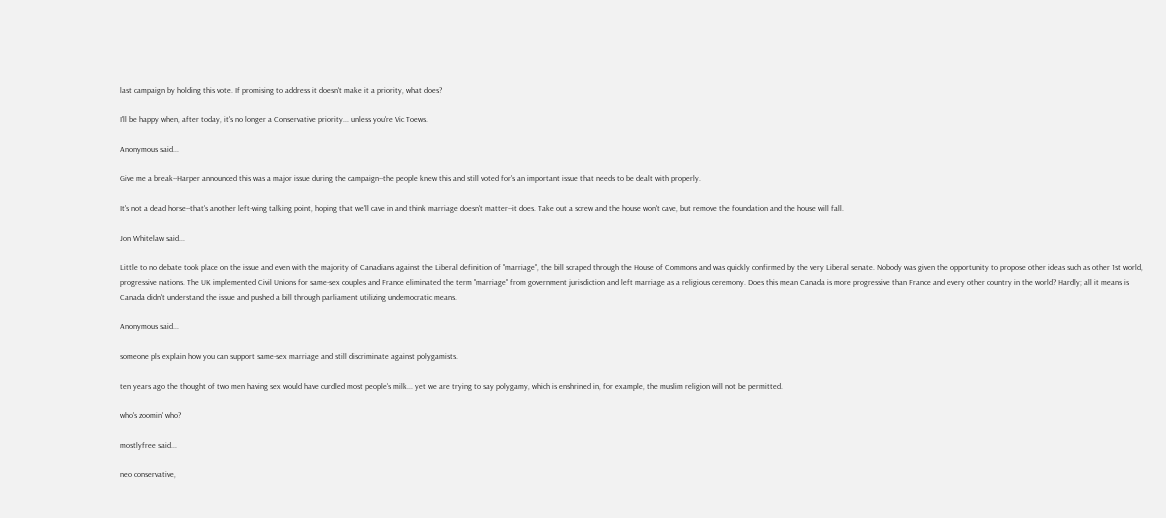last campaign by holding this vote. If promising to address it doesn't make it a priority, what does?

I'll be happy when, after today, it's no longer a Conservative priority... unless you're Vic Toews.

Anonymous said...

Give me a break--Harper announced this was a major issue during the campaign--the people knew this and still voted for's an important issue that needs to be dealt with properly.

It's not a dead horse--that's another left-wing talking point, hoping that we'll cave in and think marriage doesn't matter--it does. Take out a screw and the house won't cave, but remove the foundation and the house will fall.

Jon Whitelaw said...

Little to no debate took place on the issue and even with the majority of Canadians against the Liberal definition of "marriage", the bill scraped through the House of Commons and was quickly confirmed by the very Liberal senate. Nobody was given the opportunity to propose other ideas such as other 1st world, progressive nations. The UK implemented Civil Unions for same-sex couples and France eliminated the term "marriage" from government jurisdiction and left marriage as a religious ceremony. Does this mean Canada is more progressive than France and every other country in the world? Hardly; all it means is Canada didn't understand the issue and pushed a bill through parliament utilizing undemocratic means.

Anonymous said...

someone pls explain how you can support same-sex marriage and still discriminate against polygamists.

ten years ago the thought of two men having sex would have curdled most people's milk... yet we are trying to say polygamy, which is enshrined in, for example, the muslim religion will not be permitted.

who's zoomin' who?

mostlyfree said...

neo conservative,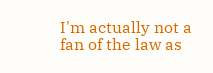I'm actually not a fan of the law as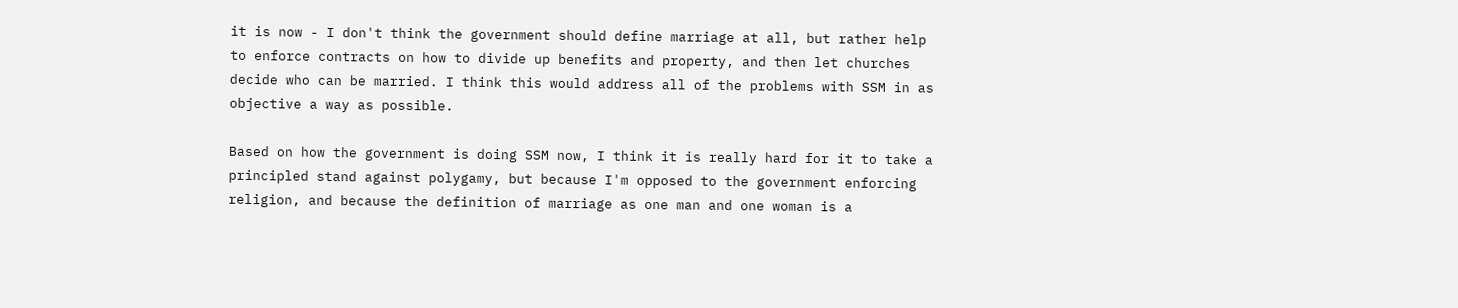it is now - I don't think the government should define marriage at all, but rather help to enforce contracts on how to divide up benefits and property, and then let churches decide who can be married. I think this would address all of the problems with SSM in as objective a way as possible.

Based on how the government is doing SSM now, I think it is really hard for it to take a principled stand against polygamy, but because I'm opposed to the government enforcing religion, and because the definition of marriage as one man and one woman is a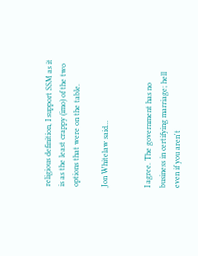religious definition, I support SSM as it is as the least crappy (imo) of the two options that were on the table.

Jon Whitelaw said...


I agree. The government has no business in certifying marriage; hell even if you aren't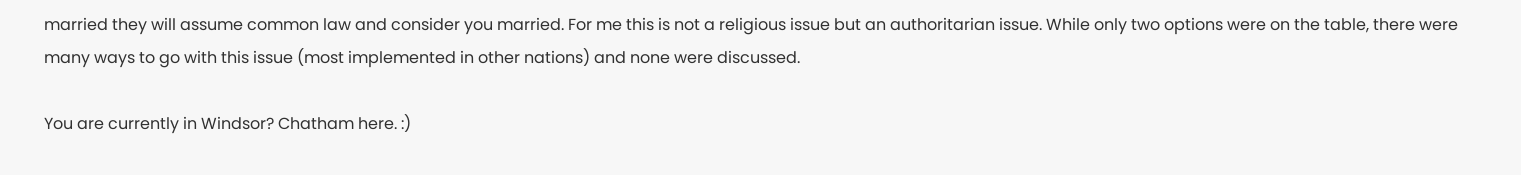married they will assume common law and consider you married. For me this is not a religious issue but an authoritarian issue. While only two options were on the table, there were many ways to go with this issue (most implemented in other nations) and none were discussed.

You are currently in Windsor? Chatham here. :)